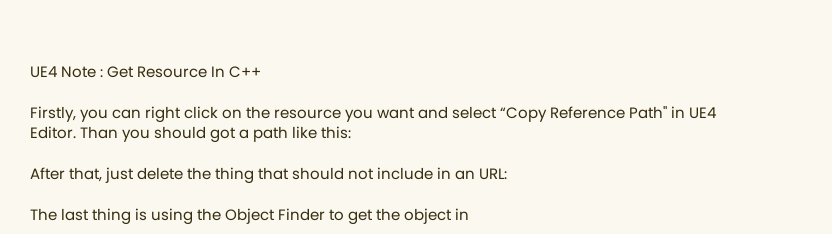UE4 Note : Get Resource In C++

Firstly, you can right click on the resource you want and select “Copy Reference Path" in UE4 Editor. Than you should got a path like this:

After that, just delete the thing that should not include in an URL:

The last thing is using the Object Finder to get the object in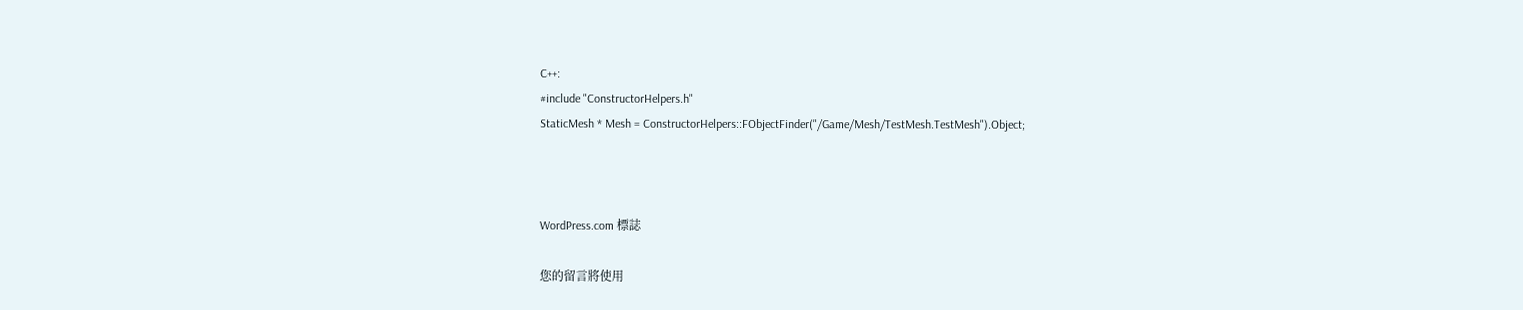C++:
#include "ConstructorHelpers.h"
StaticMesh * Mesh = ConstructorHelpers::FObjectFinder("/Game/Mesh/TestMesh.TestMesh").Object;



WordPress.com 標誌

您的留言將使用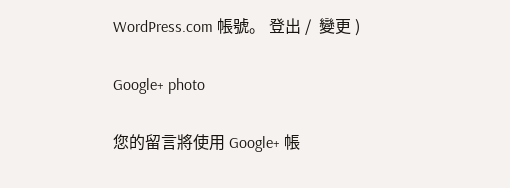WordPress.com 帳號。 登出 /  變更 )

Google+ photo

您的留言將使用 Google+ 帳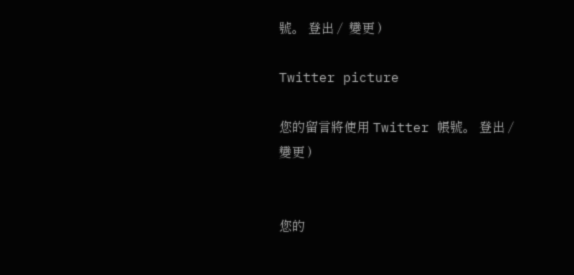號。 登出 /  變更 )

Twitter picture

您的留言將使用 Twitter 帳號。 登出 /  變更 )


您的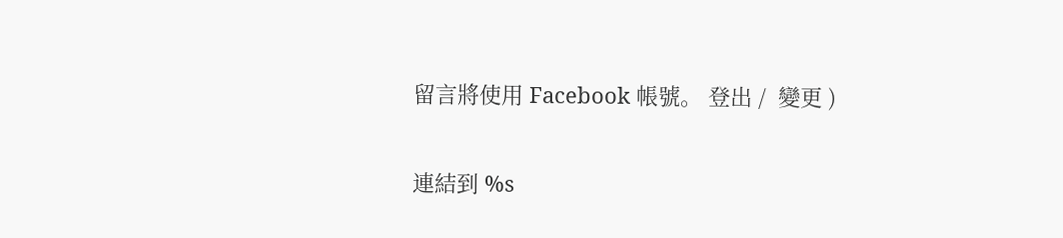留言將使用 Facebook 帳號。 登出 /  變更 )

連結到 %s